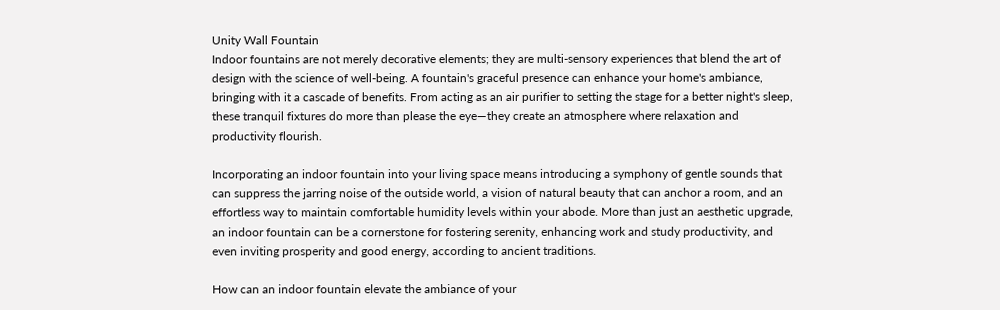Unity Wall Fountain
Indoor fountains are not merely decorative elements; they are multi-sensory experiences that blend the art of design with the science of well-being. A fountain's graceful presence can enhance your home's ambiance, bringing with it a cascade of benefits. From acting as an air purifier to setting the stage for a better night's sleep, these tranquil fixtures do more than please the eye—they create an atmosphere where relaxation and productivity flourish.

Incorporating an indoor fountain into your living space means introducing a symphony of gentle sounds that can suppress the jarring noise of the outside world, a vision of natural beauty that can anchor a room, and an effortless way to maintain comfortable humidity levels within your abode. More than just an aesthetic upgrade, an indoor fountain can be a cornerstone for fostering serenity, enhancing work and study productivity, and even inviting prosperity and good energy, according to ancient traditions.

How can an indoor fountain elevate the ambiance of your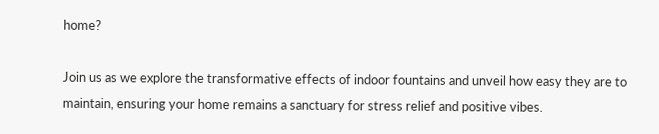home?

Join us as we explore the transformative effects of indoor fountains and unveil how easy they are to maintain, ensuring your home remains a sanctuary for stress relief and positive vibes.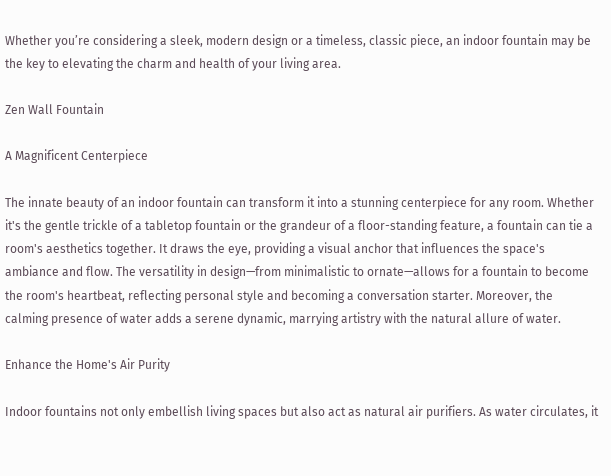Whether you’re considering a sleek, modern design or a timeless, classic piece, an indoor fountain may be the key to elevating the charm and health of your living area.

Zen Wall Fountain

A Magnificent Centerpiece

The innate beauty of an indoor fountain can transform it into a stunning centerpiece for any room. Whether it's the gentle trickle of a tabletop fountain or the grandeur of a floor-standing feature, a fountain can tie a room's aesthetics together. It draws the eye, providing a visual anchor that influences the space's ambiance and flow. The versatility in design—from minimalistic to ornate—allows for a fountain to become the room's heartbeat, reflecting personal style and becoming a conversation starter. Moreover, the calming presence of water adds a serene dynamic, marrying artistry with the natural allure of water.

Enhance the Home's Air Purity

Indoor fountains not only embellish living spaces but also act as natural air purifiers. As water circulates, it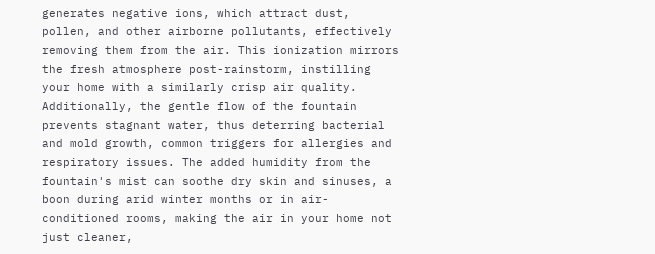generates negative ions, which attract dust, pollen, and other airborne pollutants, effectively removing them from the air. This ionization mirrors the fresh atmosphere post-rainstorm, instilling your home with a similarly crisp air quality. Additionally, the gentle flow of the fountain prevents stagnant water, thus deterring bacterial and mold growth, common triggers for allergies and respiratory issues. The added humidity from the fountain's mist can soothe dry skin and sinuses, a boon during arid winter months or in air-conditioned rooms, making the air in your home not just cleaner,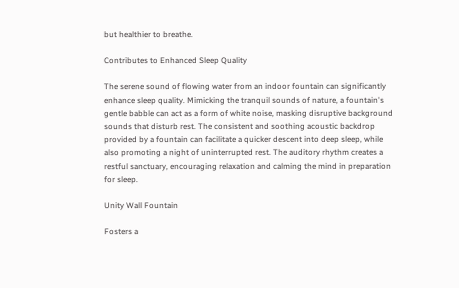but healthier to breathe.

Contributes to Enhanced Sleep Quality

The serene sound of flowing water from an indoor fountain can significantly enhance sleep quality. Mimicking the tranquil sounds of nature, a fountain's gentle babble can act as a form of white noise, masking disruptive background sounds that disturb rest. The consistent and soothing acoustic backdrop provided by a fountain can facilitate a quicker descent into deep sleep, while also promoting a night of uninterrupted rest. The auditory rhythm creates a restful sanctuary, encouraging relaxation and calming the mind in preparation for sleep.

Unity Wall Fountain

Fosters a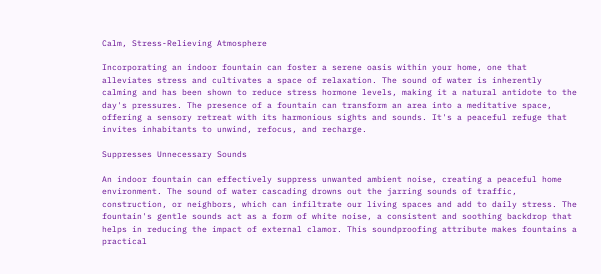Calm, Stress-Relieving Atmosphere

Incorporating an indoor fountain can foster a serene oasis within your home, one that alleviates stress and cultivates a space of relaxation. The sound of water is inherently calming and has been shown to reduce stress hormone levels, making it a natural antidote to the day's pressures. The presence of a fountain can transform an area into a meditative space, offering a sensory retreat with its harmonious sights and sounds. It's a peaceful refuge that invites inhabitants to unwind, refocus, and recharge.

Suppresses Unnecessary Sounds

An indoor fountain can effectively suppress unwanted ambient noise, creating a peaceful home environment. The sound of water cascading drowns out the jarring sounds of traffic, construction, or neighbors, which can infiltrate our living spaces and add to daily stress. The fountain's gentle sounds act as a form of white noise, a consistent and soothing backdrop that helps in reducing the impact of external clamor. This soundproofing attribute makes fountains a practical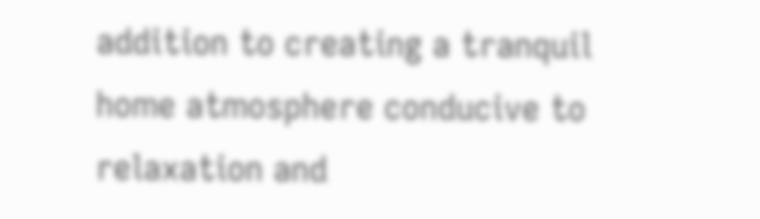addition to creating a tranquil home atmosphere conducive to relaxation and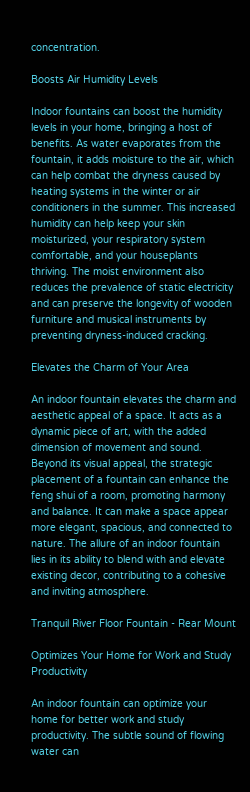concentration.

Boosts Air Humidity Levels

Indoor fountains can boost the humidity levels in your home, bringing a host of benefits. As water evaporates from the fountain, it adds moisture to the air, which can help combat the dryness caused by heating systems in the winter or air conditioners in the summer. This increased humidity can help keep your skin moisturized, your respiratory system comfortable, and your houseplants thriving. The moist environment also reduces the prevalence of static electricity and can preserve the longevity of wooden furniture and musical instruments by preventing dryness-induced cracking.

Elevates the Charm of Your Area

An indoor fountain elevates the charm and aesthetic appeal of a space. It acts as a dynamic piece of art, with the added dimension of movement and sound. Beyond its visual appeal, the strategic placement of a fountain can enhance the feng shui of a room, promoting harmony and balance. It can make a space appear more elegant, spacious, and connected to nature. The allure of an indoor fountain lies in its ability to blend with and elevate existing decor, contributing to a cohesive and inviting atmosphere.

Tranquil River Floor Fountain - Rear Mount

Optimizes Your Home for Work and Study Productivity

An indoor fountain can optimize your home for better work and study productivity. The subtle sound of flowing water can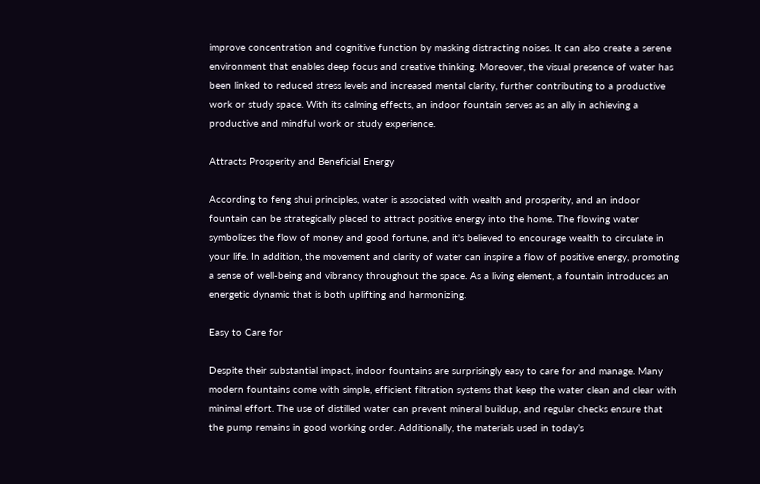improve concentration and cognitive function by masking distracting noises. It can also create a serene environment that enables deep focus and creative thinking. Moreover, the visual presence of water has been linked to reduced stress levels and increased mental clarity, further contributing to a productive work or study space. With its calming effects, an indoor fountain serves as an ally in achieving a productive and mindful work or study experience.

Attracts Prosperity and Beneficial Energy

According to feng shui principles, water is associated with wealth and prosperity, and an indoor fountain can be strategically placed to attract positive energy into the home. The flowing water symbolizes the flow of money and good fortune, and it's believed to encourage wealth to circulate in your life. In addition, the movement and clarity of water can inspire a flow of positive energy, promoting a sense of well-being and vibrancy throughout the space. As a living element, a fountain introduces an energetic dynamic that is both uplifting and harmonizing.

Easy to Care for

Despite their substantial impact, indoor fountains are surprisingly easy to care for and manage. Many modern fountains come with simple, efficient filtration systems that keep the water clean and clear with minimal effort. The use of distilled water can prevent mineral buildup, and regular checks ensure that the pump remains in good working order. Additionally, the materials used in today’s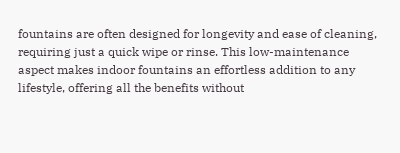fountains are often designed for longevity and ease of cleaning, requiring just a quick wipe or rinse. This low-maintenance aspect makes indoor fountains an effortless addition to any lifestyle, offering all the benefits without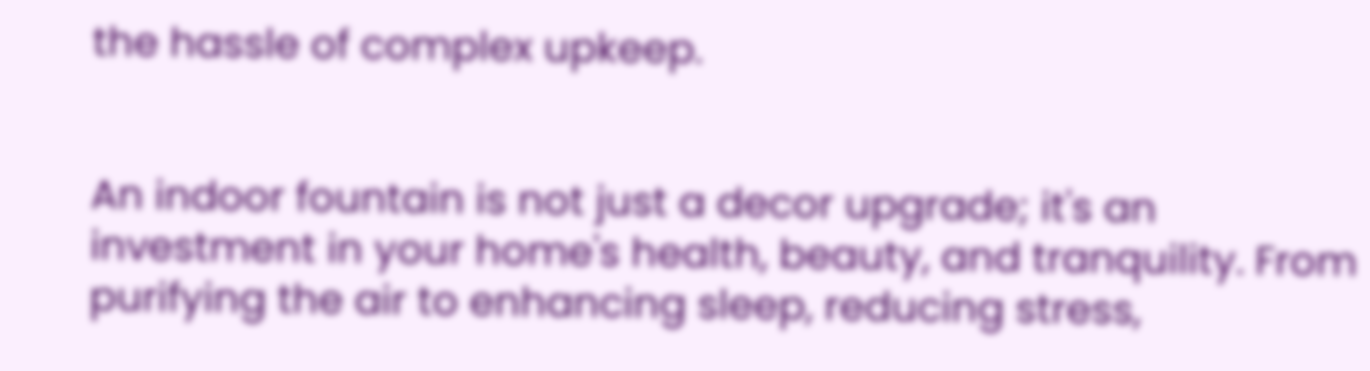the hassle of complex upkeep.


An indoor fountain is not just a decor upgrade; it's an investment in your home's health, beauty, and tranquility. From purifying the air to enhancing sleep, reducing stress,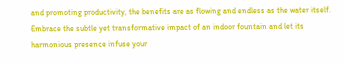and promoting productivity, the benefits are as flowing and endless as the water itself. Embrace the subtle yet transformative impact of an indoor fountain and let its harmonious presence infuse your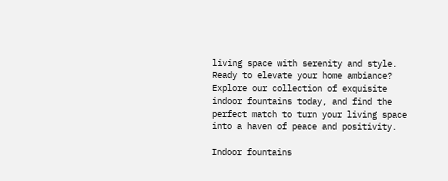living space with serenity and style. Ready to elevate your home ambiance? Explore our collection of exquisite indoor fountains today, and find the perfect match to turn your living space into a haven of peace and positivity.

Indoor fountains